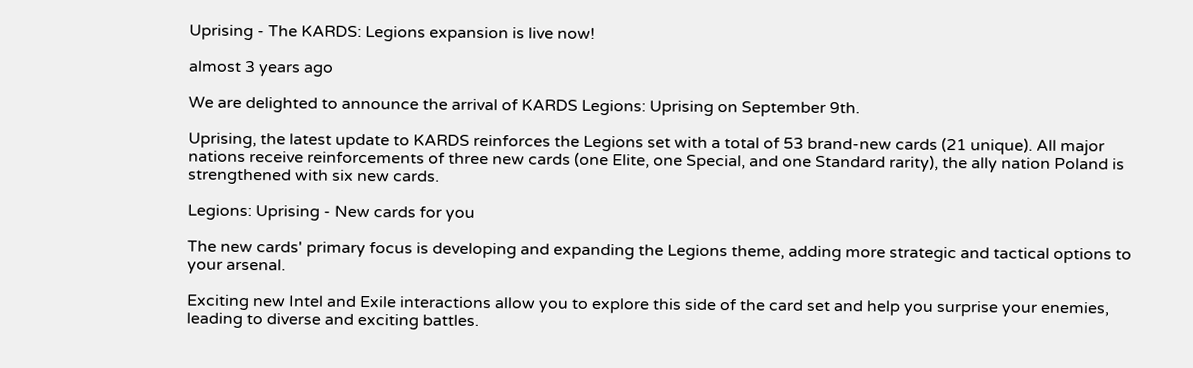Uprising - The KARDS: Legions expansion is live now!

almost 3 years ago

We are delighted to announce the arrival of KARDS Legions: Uprising on September 9th.

Uprising, the latest update to KARDS reinforces the Legions set with a total of 53 brand-new cards (21 unique). All major nations receive reinforcements of three new cards (one Elite, one Special, and one Standard rarity), the ally nation Poland is strengthened with six new cards.

Legions: Uprising - New cards for you

The new cards' primary focus is developing and expanding the Legions theme, adding more strategic and tactical options to your arsenal.

Exciting new Intel and Exile interactions allow you to explore this side of the card set and help you surprise your enemies, leading to diverse and exciting battles.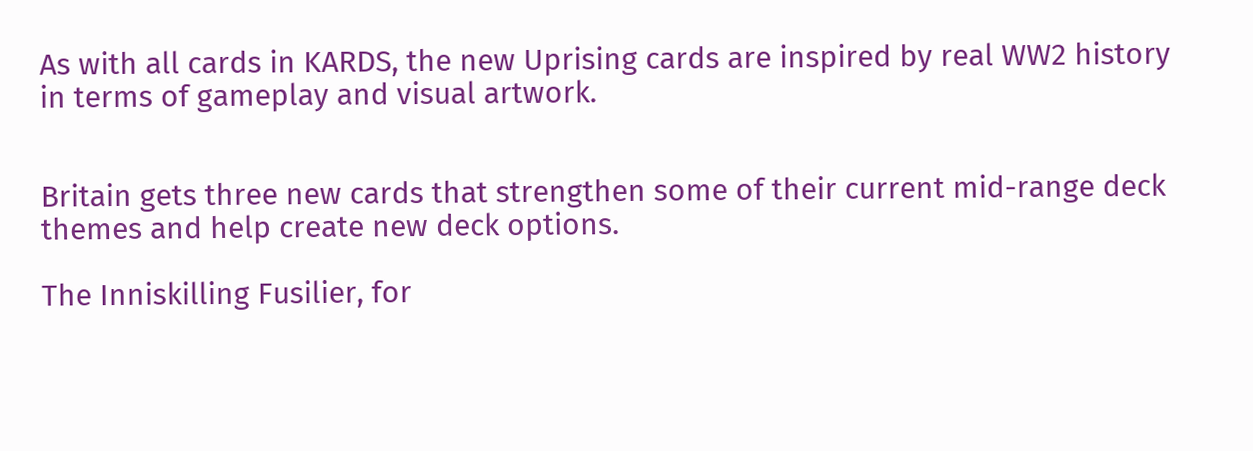As with all cards in KARDS, the new Uprising cards are inspired by real WW2 history in terms of gameplay and visual artwork.


Britain gets three new cards that strengthen some of their current mid-range deck themes and help create new deck options.

The Inniskilling Fusilier, for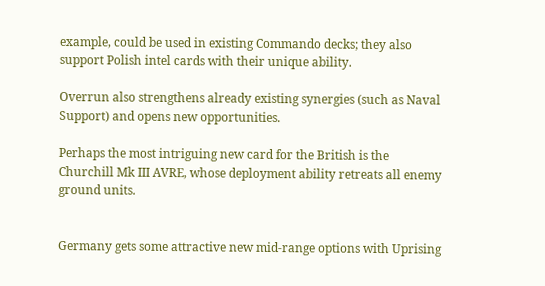example, could be used in existing Commando decks; they also support Polish intel cards with their unique ability.

Overrun also strengthens already existing synergies (such as Naval Support) and opens new opportunities.

Perhaps the most intriguing new card for the British is the Churchill Mk III AVRE, whose deployment ability retreats all enemy ground units.


Germany gets some attractive new mid-range options with Uprising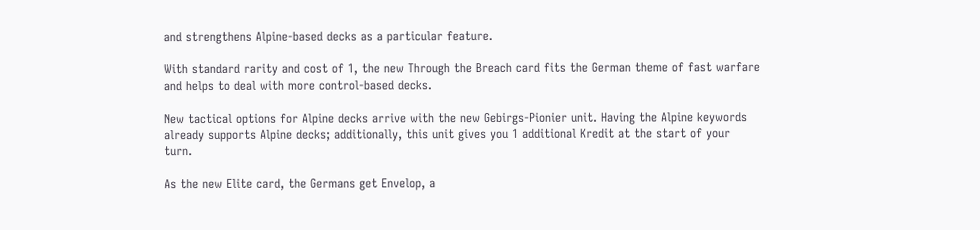and strengthens Alpine-based decks as a particular feature.

With standard rarity and cost of 1, the new Through the Breach card fits the German theme of fast warfare and helps to deal with more control-based decks.

New tactical options for Alpine decks arrive with the new Gebirgs-Pionier unit. Having the Alpine keywords already supports Alpine decks; additionally, this unit gives you 1 additional Kredit at the start of your turn.

As the new Elite card, the Germans get Envelop, a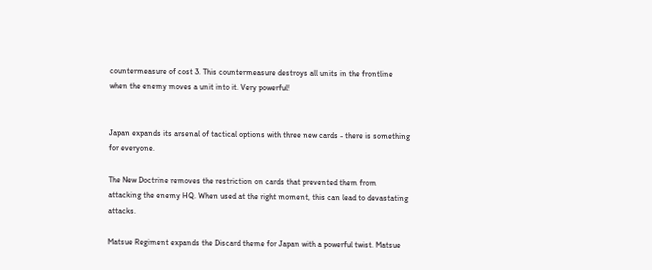countermeasure of cost 3. This countermeasure destroys all units in the frontline when the enemy moves a unit into it. Very powerful!


Japan expands its arsenal of tactical options with three new cards - there is something for everyone.

The New Doctrine removes the restriction on cards that prevented them from attacking the enemy HQ. When used at the right moment, this can lead to devastating attacks.

Matsue Regiment expands the Discard theme for Japan with a powerful twist. Matsue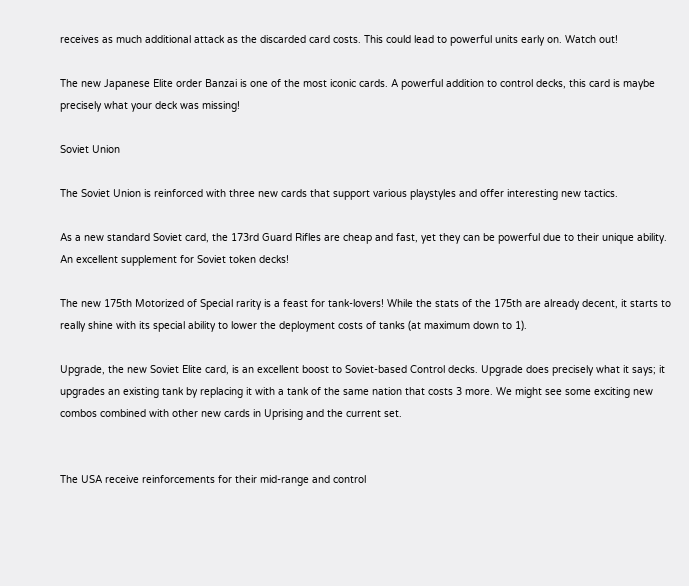receives as much additional attack as the discarded card costs. This could lead to powerful units early on. Watch out!

The new Japanese Elite order Banzai is one of the most iconic cards. A powerful addition to control decks, this card is maybe precisely what your deck was missing!

Soviet Union

The Soviet Union is reinforced with three new cards that support various playstyles and offer interesting new tactics.

As a new standard Soviet card, the 173rd Guard Rifles are cheap and fast, yet they can be powerful due to their unique ability. An excellent supplement for Soviet token decks!

The new 175th Motorized of Special rarity is a feast for tank-lovers! While the stats of the 175th are already decent, it starts to really shine with its special ability to lower the deployment costs of tanks (at maximum down to 1).

Upgrade, the new Soviet Elite card, is an excellent boost to Soviet-based Control decks. Upgrade does precisely what it says; it upgrades an existing tank by replacing it with a tank of the same nation that costs 3 more. We might see some exciting new combos combined with other new cards in Uprising and the current set.


The USA receive reinforcements for their mid-range and control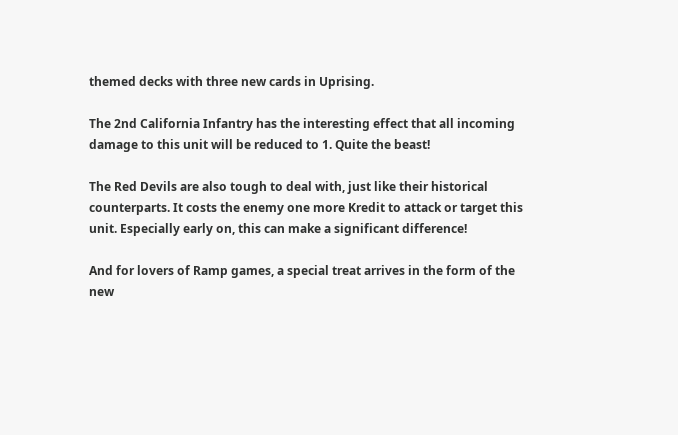themed decks with three new cards in Uprising.

The 2nd California Infantry has the interesting effect that all incoming damage to this unit will be reduced to 1. Quite the beast!

The Red Devils are also tough to deal with, just like their historical counterparts. It costs the enemy one more Kredit to attack or target this unit. Especially early on, this can make a significant difference!

And for lovers of Ramp games, a special treat arrives in the form of the new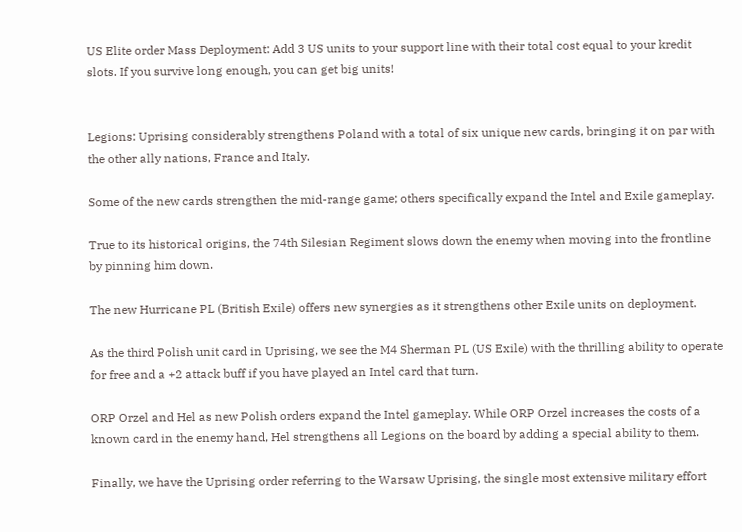US Elite order Mass Deployment: Add 3 US units to your support line with their total cost equal to your kredit slots. If you survive long enough, you can get big units!


Legions: Uprising considerably strengthens Poland with a total of six unique new cards, bringing it on par with the other ally nations, France and Italy.

Some of the new cards strengthen the mid-range game; others specifically expand the Intel and Exile gameplay.

True to its historical origins, the 74th Silesian Regiment slows down the enemy when moving into the frontline by pinning him down.

The new Hurricane PL (British Exile) offers new synergies as it strengthens other Exile units on deployment.

As the third Polish unit card in Uprising, we see the M4 Sherman PL (US Exile) with the thrilling ability to operate for free and a +2 attack buff if you have played an Intel card that turn.

ORP Orzel and Hel as new Polish orders expand the Intel gameplay. While ORP Orzel increases the costs of a known card in the enemy hand, Hel strengthens all Legions on the board by adding a special ability to them.

Finally, we have the Uprising order referring to the Warsaw Uprising, the single most extensive military effort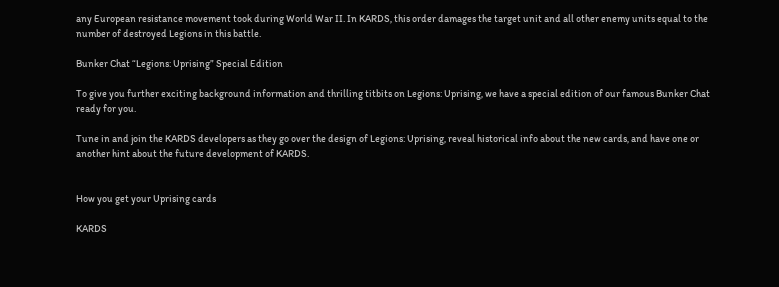any European resistance movement took during World War II. In KARDS, this order damages the target unit and all other enemy units equal to the number of destroyed Legions in this battle.

Bunker Chat “Legions: Uprising” Special Edition

To give you further exciting background information and thrilling titbits on Legions: Uprising, we have a special edition of our famous Bunker Chat ready for you.

Tune in and join the KARDS developers as they go over the design of Legions: Uprising, reveal historical info about the new cards, and have one or another hint about the future development of KARDS.


How you get your Uprising cards

KARDS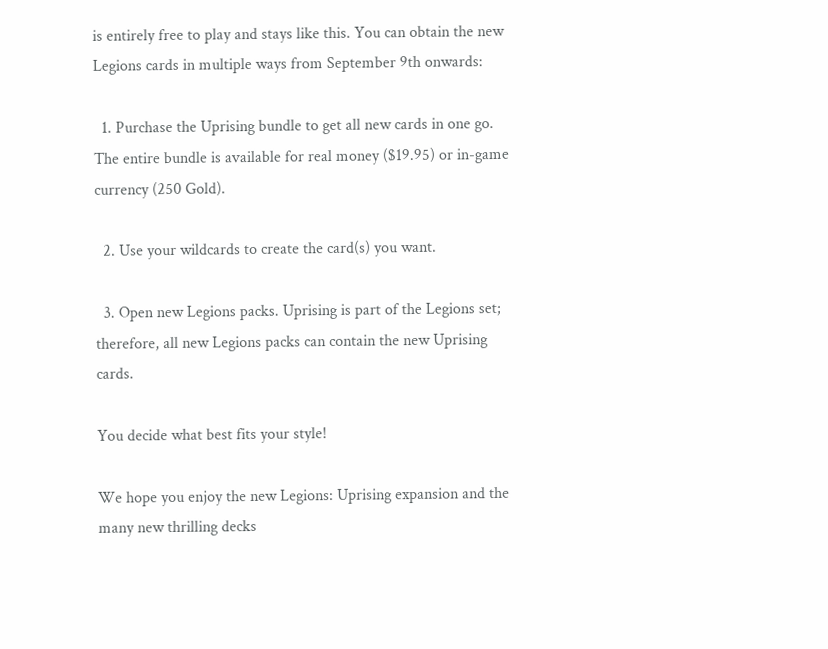is entirely free to play and stays like this. You can obtain the new Legions cards in multiple ways from September 9th onwards:

  1. Purchase the Uprising bundle to get all new cards in one go. The entire bundle is available for real money ($19.95) or in-game currency (250 Gold).

  2. Use your wildcards to create the card(s) you want.

  3. Open new Legions packs. Uprising is part of the Legions set; therefore, all new Legions packs can contain the new Uprising cards.

You decide what best fits your style!

We hope you enjoy the new Legions: Uprising expansion and the many new thrilling decks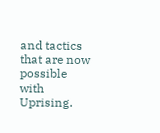and tactics that are now possible with Uprising.